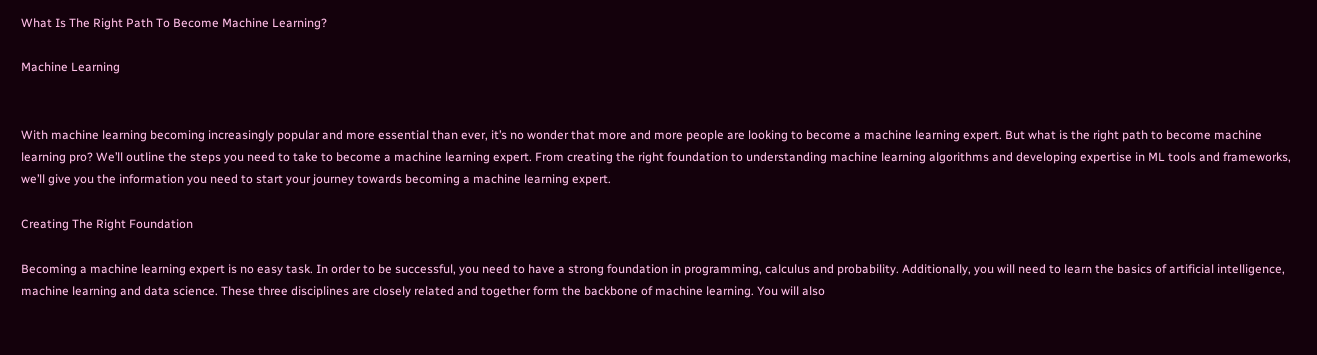What Is The Right Path To Become Machine Learning?

Machine Learning


With machine learning becoming increasingly popular and more essential than ever, it’s no wonder that more and more people are looking to become a machine learning expert. But what is the right path to become machine learning pro? We’ll outline the steps you need to take to become a machine learning expert. From creating the right foundation to understanding machine learning algorithms and developing expertise in ML tools and frameworks, we’ll give you the information you need to start your journey towards becoming a machine learning expert.

Creating The Right Foundation

Becoming a machine learning expert is no easy task. In order to be successful, you need to have a strong foundation in programming, calculus and probability. Additionally, you will need to learn the basics of artificial intelligence, machine learning and data science. These three disciplines are closely related and together form the backbone of machine learning. You will also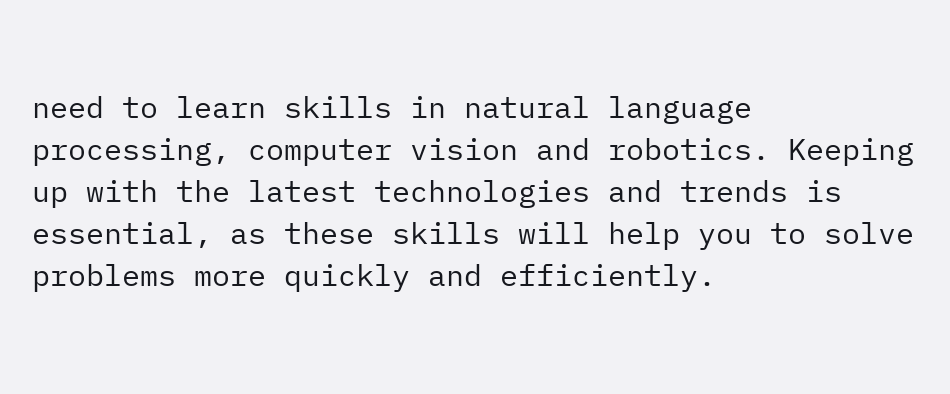need to learn skills in natural language processing, computer vision and robotics. Keeping up with the latest technologies and trends is essential, as these skills will help you to solve problems more quickly and efficiently.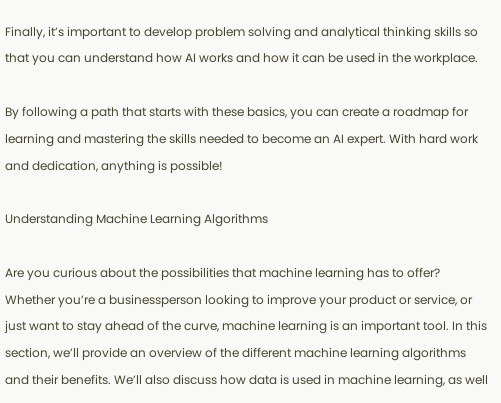Finally, it’s important to develop problem solving and analytical thinking skills so that you can understand how AI works and how it can be used in the workplace.

By following a path that starts with these basics, you can create a roadmap for learning and mastering the skills needed to become an AI expert. With hard work and dedication, anything is possible!

Understanding Machine Learning Algorithms

Are you curious about the possibilities that machine learning has to offer? Whether you’re a businessperson looking to improve your product or service, or just want to stay ahead of the curve, machine learning is an important tool. In this section, we’ll provide an overview of the different machine learning algorithms and their benefits. We’ll also discuss how data is used in machine learning, as well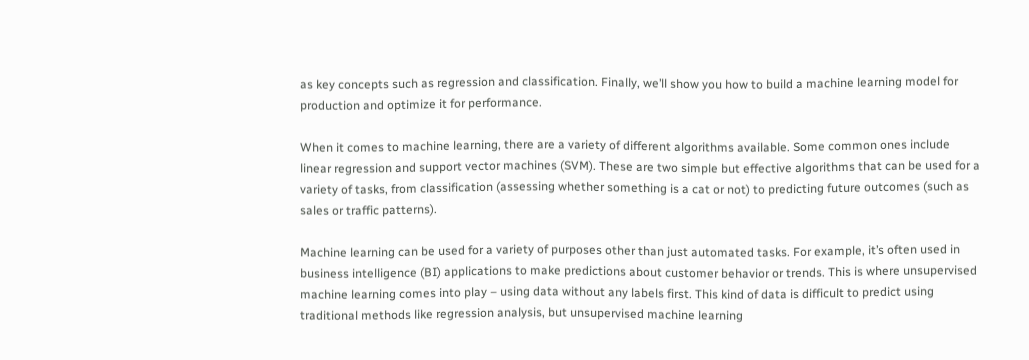as key concepts such as regression and classification. Finally, we’ll show you how to build a machine learning model for production and optimize it for performance.

When it comes to machine learning, there are a variety of different algorithms available. Some common ones include linear regression and support vector machines (SVM). These are two simple but effective algorithms that can be used for a variety of tasks, from classification (assessing whether something is a cat or not) to predicting future outcomes (such as sales or traffic patterns).

Machine learning can be used for a variety of purposes other than just automated tasks. For example, it’s often used in business intelligence (BI) applications to make predictions about customer behavior or trends. This is where unsupervised machine learning comes into play – using data without any labels first. This kind of data is difficult to predict using traditional methods like regression analysis, but unsupervised machine learning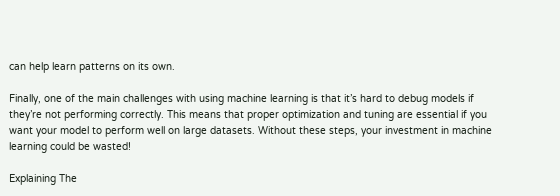can help learn patterns on its own.

Finally, one of the main challenges with using machine learning is that it’s hard to debug models if they’re not performing correctly. This means that proper optimization and tuning are essential if you want your model to perform well on large datasets. Without these steps, your investment in machine learning could be wasted!

Explaining The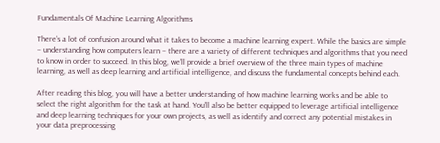Fundamentals Of Machine Learning Algorithms

There’s a lot of confusion around what it takes to become a machine learning expert. While the basics are simple – understanding how computers learn – there are a variety of different techniques and algorithms that you need to know in order to succeed. In this blog, we’ll provide a brief overview of the three main types of machine learning, as well as deep learning and artificial intelligence, and discuss the fundamental concepts behind each.

After reading this blog, you will have a better understanding of how machine learning works and be able to select the right algorithm for the task at hand. You’ll also be better equipped to leverage artificial intelligence and deep learning techniques for your own projects, as well as identify and correct any potential mistakes in your data preprocessing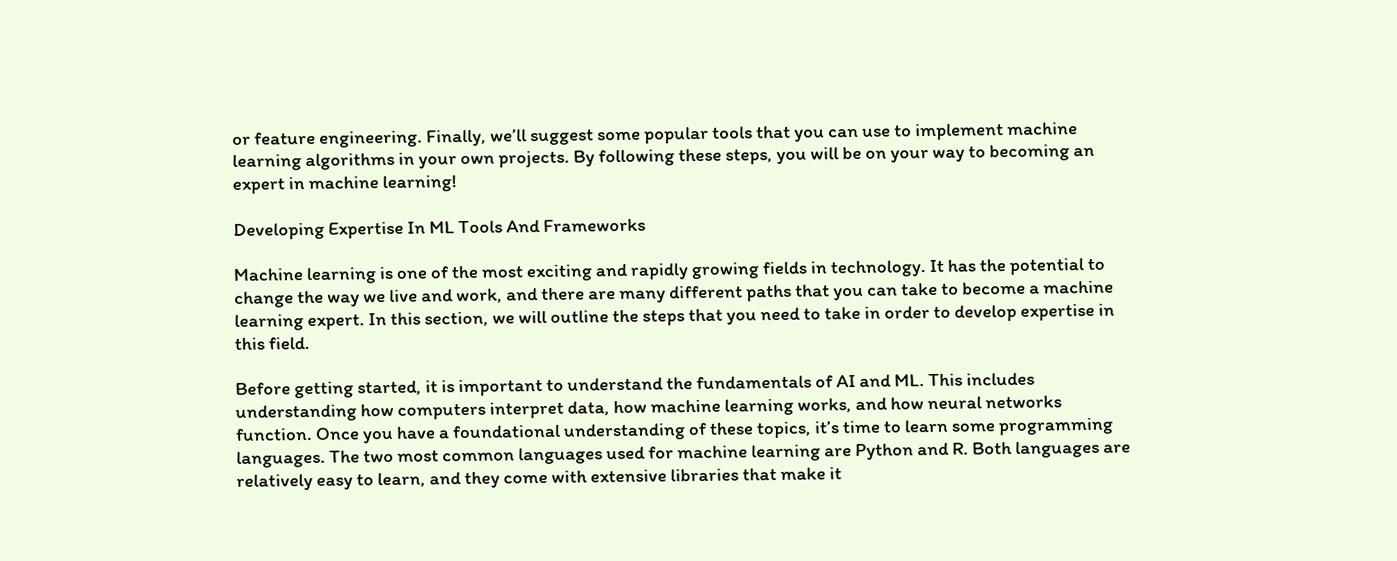or feature engineering. Finally, we’ll suggest some popular tools that you can use to implement machine learning algorithms in your own projects. By following these steps, you will be on your way to becoming an expert in machine learning!

Developing Expertise In ML Tools And Frameworks

Machine learning is one of the most exciting and rapidly growing fields in technology. It has the potential to change the way we live and work, and there are many different paths that you can take to become a machine learning expert. In this section, we will outline the steps that you need to take in order to develop expertise in this field.

Before getting started, it is important to understand the fundamentals of AI and ML. This includes understanding how computers interpret data, how machine learning works, and how neural networks function. Once you have a foundational understanding of these topics, it’s time to learn some programming languages. The two most common languages used for machine learning are Python and R. Both languages are relatively easy to learn, and they come with extensive libraries that make it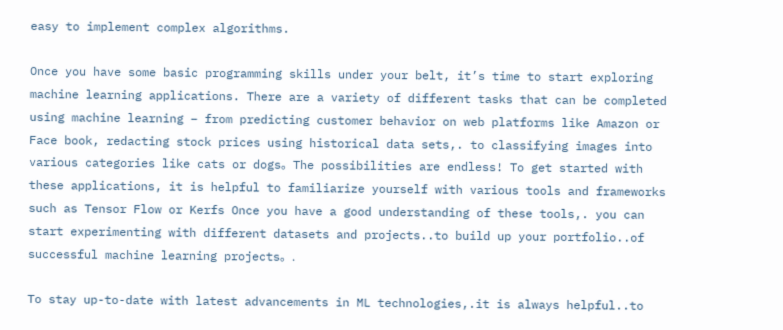easy to implement complex algorithms.

Once you have some basic programming skills under your belt, it’s time to start exploring machine learning applications. There are a variety of different tasks that can be completed using machine learning – from predicting customer behavior on web platforms like Amazon or Face book, redacting stock prices using historical data sets,. to classifying images into various categories like cats or dogs。The possibilities are endless! To get started with these applications, it is helpful to familiarize yourself with various tools and frameworks such as Tensor Flow or Kerfs Once you have a good understanding of these tools,. you can start experimenting with different datasets and projects..to build up your portfolio..of successful machine learning projects。.

To stay up-to-date with latest advancements in ML technologies,.it is always helpful..to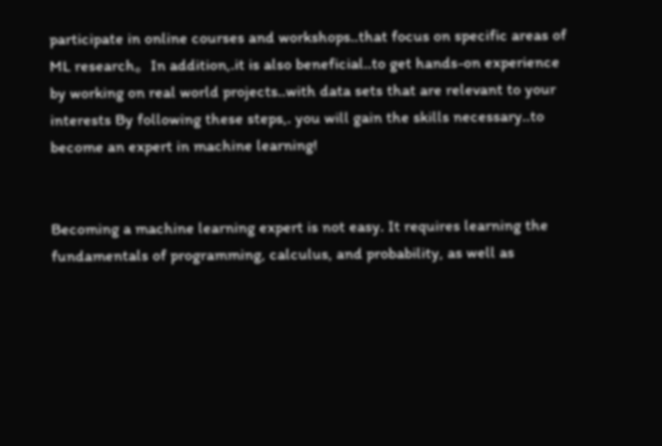participate in online courses and workshops..that focus on specific areas of ML research。In addition,.it is also beneficial..to get hands-on experience by working on real world projects..with data sets that are relevant to your interests By following these steps,. you will gain the skills necessary..to become an expert in machine learning!


Becoming a machine learning expert is not easy. It requires learning the fundamentals of programming, calculus, and probability, as well as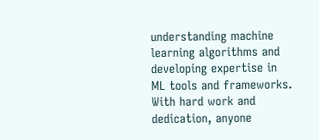understanding machine learning algorithms and developing expertise in ML tools and frameworks. With hard work and dedication, anyone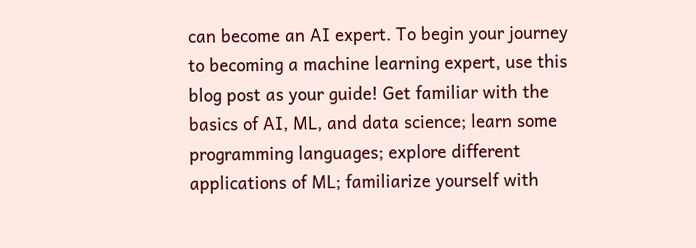can become an AI expert. To begin your journey to becoming a machine learning expert, use this blog post as your guide! Get familiar with the basics of AI, ML, and data science; learn some programming languages; explore different applications of ML; familiarize yourself with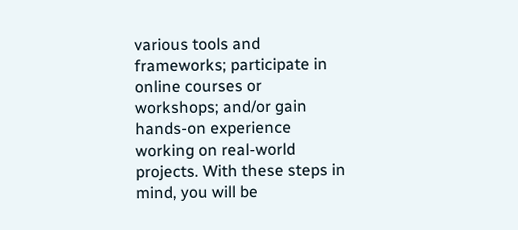various tools and frameworks; participate in online courses or workshops; and/or gain hands-on experience working on real-world projects. With these steps in mind, you will be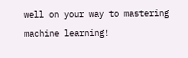well on your way to mastering machine learning!